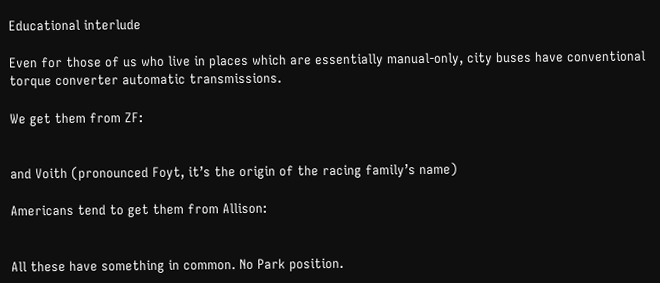Educational interlude

Even for those of us who live in places which are essentially manual-only, city buses have conventional torque converter automatic transmissions.

We get them from ZF:


and Voith (pronounced Foyt, it’s the origin of the racing family’s name)

Americans tend to get them from Allison:


All these have something in common. No Park position.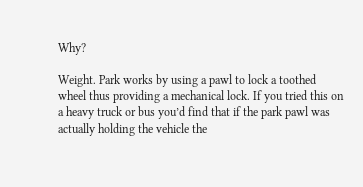Why?

Weight. Park works by using a pawl to lock a toothed wheel thus providing a mechanical lock. If you tried this on a heavy truck or bus you’d find that if the park pawl was actually holding the vehicle the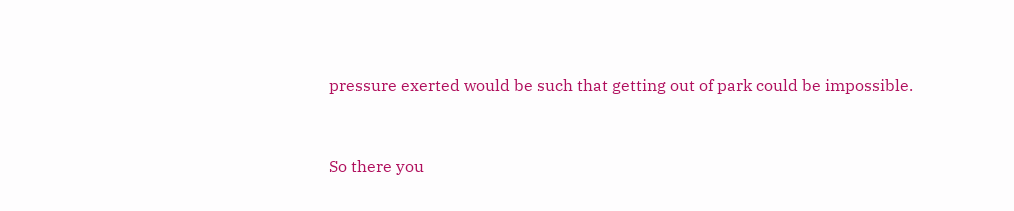pressure exerted would be such that getting out of park could be impossible.


So there you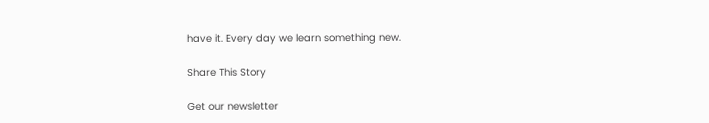have it. Every day we learn something new.

Share This Story

Get our newsletter